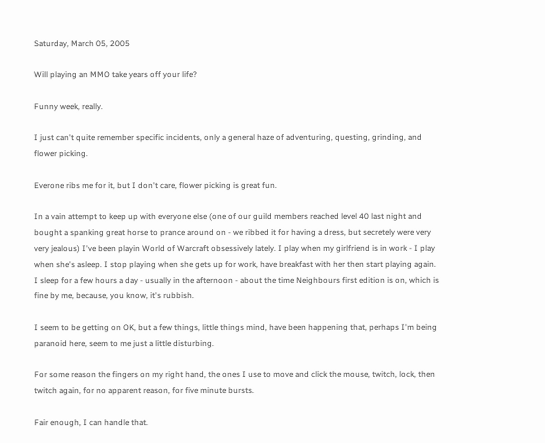Saturday, March 05, 2005

Will playing an MMO take years off your life?

Funny week, really.

I just can't quite remember specific incidents, only a general haze of adventuring, questing, grinding, and flower picking.

Everone ribs me for it, but I don't care, flower picking is great fun.

In a vain attempt to keep up with everyone else (one of our guild members reached level 40 last night and bought a spanking great horse to prance around on - we ribbed it for having a dress, but secretely were very very jealous) I've been playin World of Warcraft obsessively lately. I play when my girlfriend is in work - I play when she's asleep. I stop playing when she gets up for work, have breakfast with her then start playing again. I sleep for a few hours a day - usually in the afternoon - about the time Neighbours first edition is on, which is fine by me, because, you know, it's rubbish.

I seem to be getting on OK, but a few things, little things mind, have been happening that, perhaps I'm being paranoid here, seem to me just a little disturbing.

For some reason the fingers on my right hand, the ones I use to move and click the mouse, twitch, lock, then twitch again, for no apparent reason, for five minute bursts.

Fair enough, I can handle that.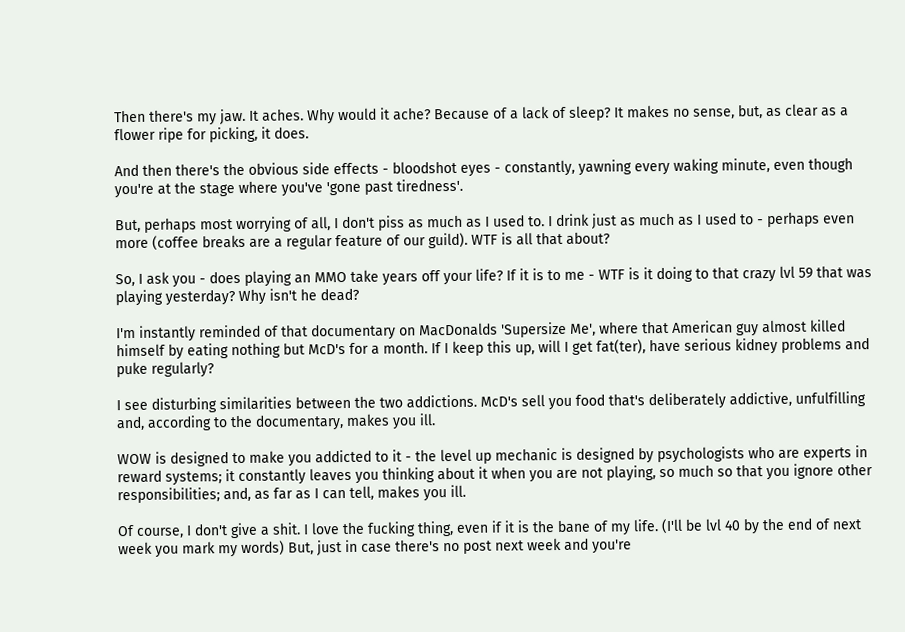Then there's my jaw. It aches. Why would it ache? Because of a lack of sleep? It makes no sense, but, as clear as a flower ripe for picking, it does.

And then there's the obvious side effects - bloodshot eyes - constantly, yawning every waking minute, even though you're at the stage where you've 'gone past tiredness'.

But, perhaps most worrying of all, I don't piss as much as I used to. I drink just as much as I used to - perhaps even more (coffee breaks are a regular feature of our guild). WTF is all that about?

So, I ask you - does playing an MMO take years off your life? If it is to me - WTF is it doing to that crazy lvl 59 that was playing yesterday? Why isn't he dead?

I'm instantly reminded of that documentary on MacDonalds 'Supersize Me', where that American guy almost killed himself by eating nothing but McD's for a month. If I keep this up, will I get fat(ter), have serious kidney problems and puke regularly?

I see disturbing similarities between the two addictions. McD's sell you food that's deliberately addictive, unfulfilling and, according to the documentary, makes you ill.

WOW is designed to make you addicted to it - the level up mechanic is designed by psychologists who are experts in reward systems; it constantly leaves you thinking about it when you are not playing, so much so that you ignore other responsibilities; and, as far as I can tell, makes you ill.

Of course, I don't give a shit. I love the fucking thing, even if it is the bane of my life. (I'll be lvl 40 by the end of next week you mark my words) But, just in case there's no post next week and you're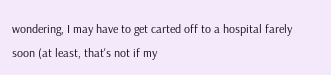wondering, I may have to get carted off to a hospital farely soon (at least, that's not if my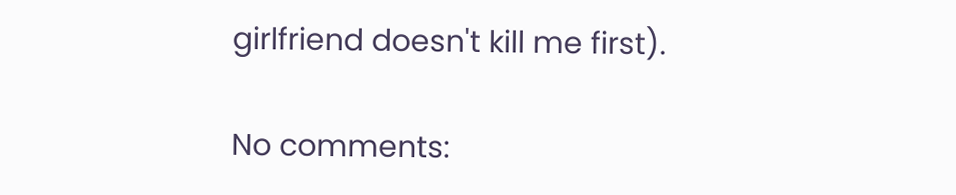girlfriend doesn't kill me first).

No comments: